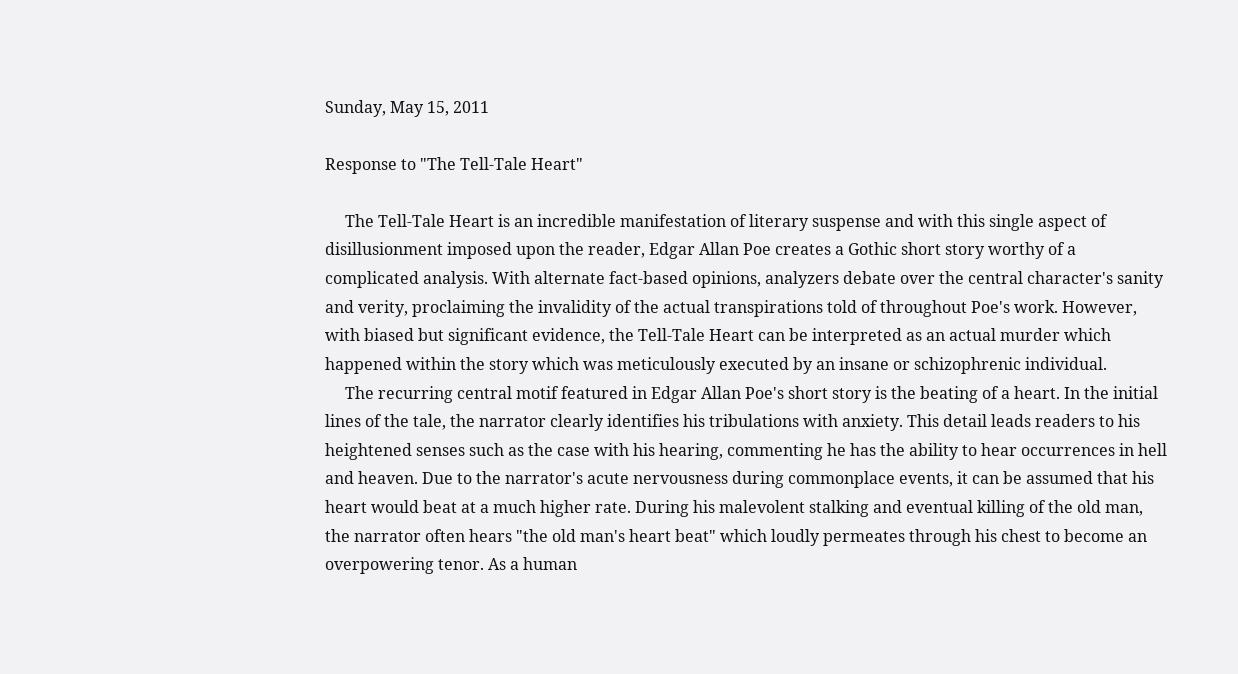Sunday, May 15, 2011

Response to "The Tell-Tale Heart"

     The Tell-Tale Heart is an incredible manifestation of literary suspense and with this single aspect of disillusionment imposed upon the reader, Edgar Allan Poe creates a Gothic short story worthy of a complicated analysis. With alternate fact-based opinions, analyzers debate over the central character's sanity and verity, proclaiming the invalidity of the actual transpirations told of throughout Poe's work. However, with biased but significant evidence, the Tell-Tale Heart can be interpreted as an actual murder which happened within the story which was meticulously executed by an insane or schizophrenic individual.
     The recurring central motif featured in Edgar Allan Poe's short story is the beating of a heart. In the initial lines of the tale, the narrator clearly identifies his tribulations with anxiety. This detail leads readers to his heightened senses such as the case with his hearing, commenting he has the ability to hear occurrences in hell and heaven. Due to the narrator's acute nervousness during commonplace events, it can be assumed that his heart would beat at a much higher rate. During his malevolent stalking and eventual killing of the old man, the narrator often hears "the old man's heart beat" which loudly permeates through his chest to become an overpowering tenor. As a human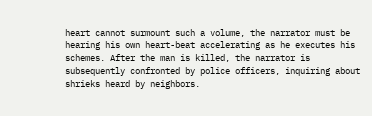heart cannot surmount such a volume, the narrator must be hearing his own heart-beat accelerating as he executes his schemes. After the man is killed, the narrator is subsequently confronted by police officers, inquiring about shrieks heard by neighbors.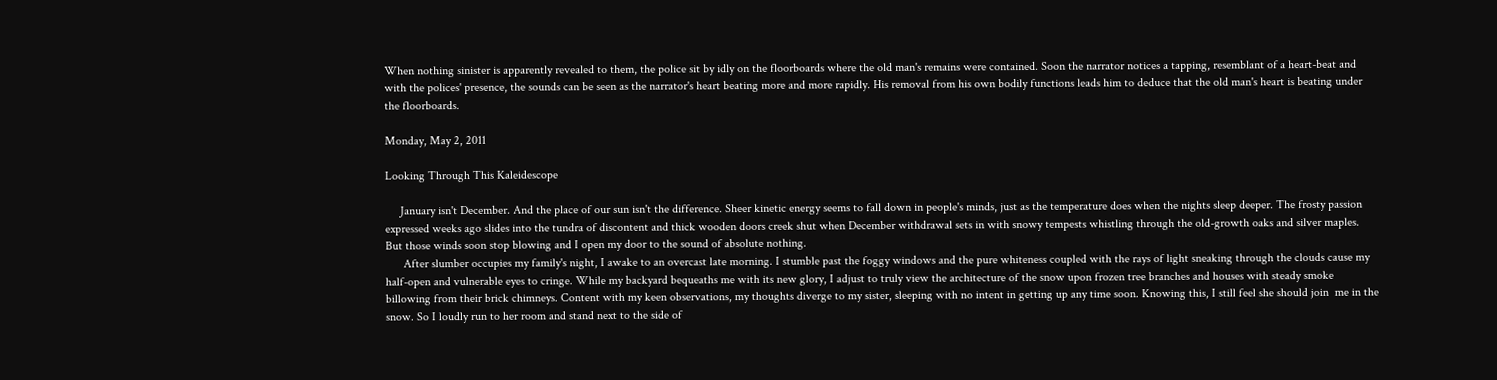When nothing sinister is apparently revealed to them, the police sit by idly on the floorboards where the old man's remains were contained. Soon the narrator notices a tapping, resemblant of a heart-beat and with the polices' presence, the sounds can be seen as the narrator's heart beating more and more rapidly. His removal from his own bodily functions leads him to deduce that the old man's heart is beating under the floorboards.

Monday, May 2, 2011

Looking Through This Kaleidescope

     January isn't December. And the place of our sun isn't the difference. Sheer kinetic energy seems to fall down in people's minds, just as the temperature does when the nights sleep deeper. The frosty passion expressed weeks ago slides into the tundra of discontent and thick wooden doors creek shut when December withdrawal sets in with snowy tempests whistling through the old-growth oaks and silver maples. But those winds soon stop blowing and I open my door to the sound of absolute nothing.
      After slumber occupies my family's night, I awake to an overcast late morning. I stumble past the foggy windows and the pure whiteness coupled with the rays of light sneaking through the clouds cause my half-open and vulnerable eyes to cringe. While my backyard bequeaths me with its new glory, I adjust to truly view the architecture of the snow upon frozen tree branches and houses with steady smoke billowing from their brick chimneys. Content with my keen observations, my thoughts diverge to my sister, sleeping with no intent in getting up any time soon. Knowing this, I still feel she should join  me in the snow. So I loudly run to her room and stand next to the side of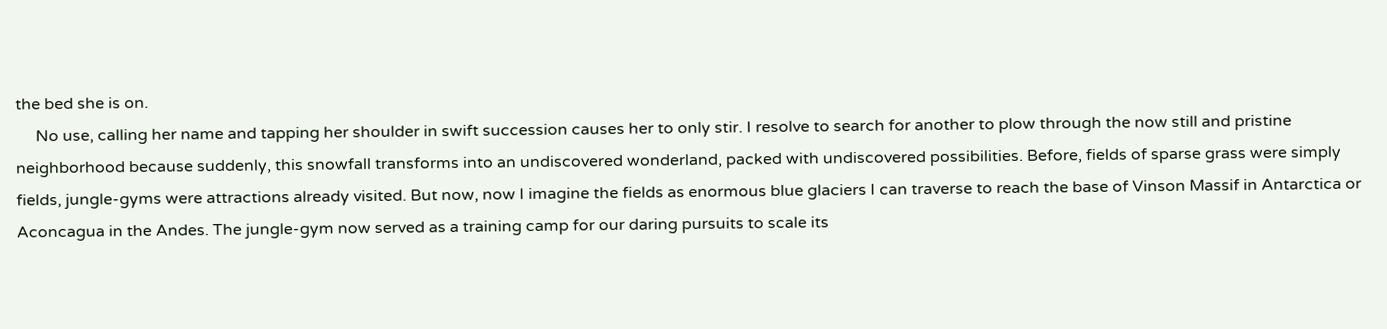the bed she is on.
     No use, calling her name and tapping her shoulder in swift succession causes her to only stir. I resolve to search for another to plow through the now still and pristine neighborhood because suddenly, this snowfall transforms into an undiscovered wonderland, packed with undiscovered possibilities. Before, fields of sparse grass were simply fields, jungle-gyms were attractions already visited. But now, now I imagine the fields as enormous blue glaciers I can traverse to reach the base of Vinson Massif in Antarctica or Aconcagua in the Andes. The jungle-gym now served as a training camp for our daring pursuits to scale its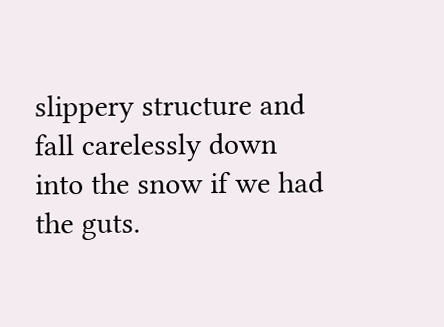slippery structure and fall carelessly down into the snow if we had the guts.